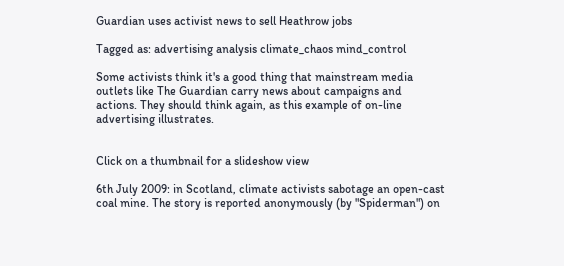Guardian uses activist news to sell Heathrow jobs

Tagged as: advertising analysis climate_chaos mind_control

Some activists think it's a good thing that mainstream media outlets like The Guardian carry news about campaigns and actions. They should think again, as this example of on-line advertising illustrates.


Click on a thumbnail for a slideshow view

6th July 2009: in Scotland, climate activists sabotage an open-cast coal mine. The story is reported anonymously (by "Spiderman") on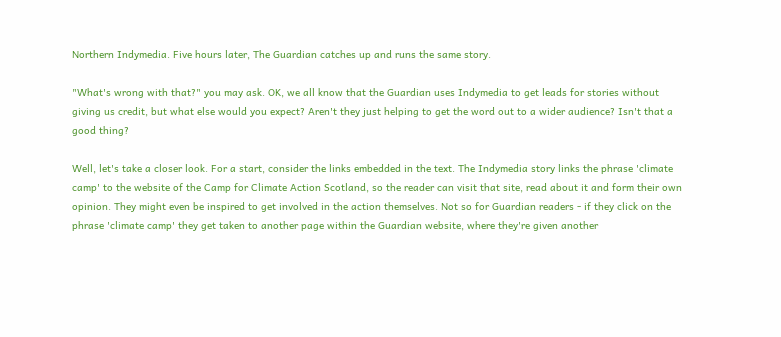Northern Indymedia. Five hours later, The Guardian catches up and runs the same story.

"What's wrong with that?" you may ask. OK, we all know that the Guardian uses Indymedia to get leads for stories without giving us credit, but what else would you expect? Aren't they just helping to get the word out to a wider audience? Isn't that a good thing?

Well, let's take a closer look. For a start, consider the links embedded in the text. The Indymedia story links the phrase 'climate camp' to the website of the Camp for Climate Action Scotland, so the reader can visit that site, read about it and form their own opinion. They might even be inspired to get involved in the action themselves. Not so for Guardian readers - if they click on the phrase 'climate camp' they get taken to another page within the Guardian website, where they're given another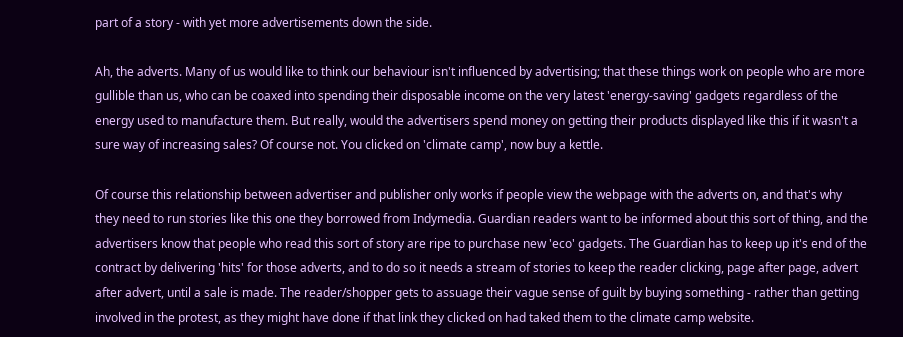part of a story - with yet more advertisements down the side.

Ah, the adverts. Many of us would like to think our behaviour isn't influenced by advertising; that these things work on people who are more gullible than us, who can be coaxed into spending their disposable income on the very latest 'energy-saving' gadgets regardless of the energy used to manufacture them. But really, would the advertisers spend money on getting their products displayed like this if it wasn't a sure way of increasing sales? Of course not. You clicked on 'climate camp', now buy a kettle.

Of course this relationship between advertiser and publisher only works if people view the webpage with the adverts on, and that's why they need to run stories like this one they borrowed from Indymedia. Guardian readers want to be informed about this sort of thing, and the advertisers know that people who read this sort of story are ripe to purchase new 'eco' gadgets. The Guardian has to keep up it's end of the contract by delivering 'hits' for those adverts, and to do so it needs a stream of stories to keep the reader clicking, page after page, advert after advert, until a sale is made. The reader/shopper gets to assuage their vague sense of guilt by buying something - rather than getting involved in the protest, as they might have done if that link they clicked on had taked them to the climate camp website.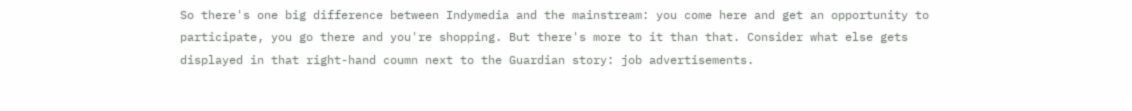So there's one big difference between Indymedia and the mainstream: you come here and get an opportunity to participate, you go there and you're shopping. But there's more to it than that. Consider what else gets displayed in that right-hand coumn next to the Guardian story: job advertisements.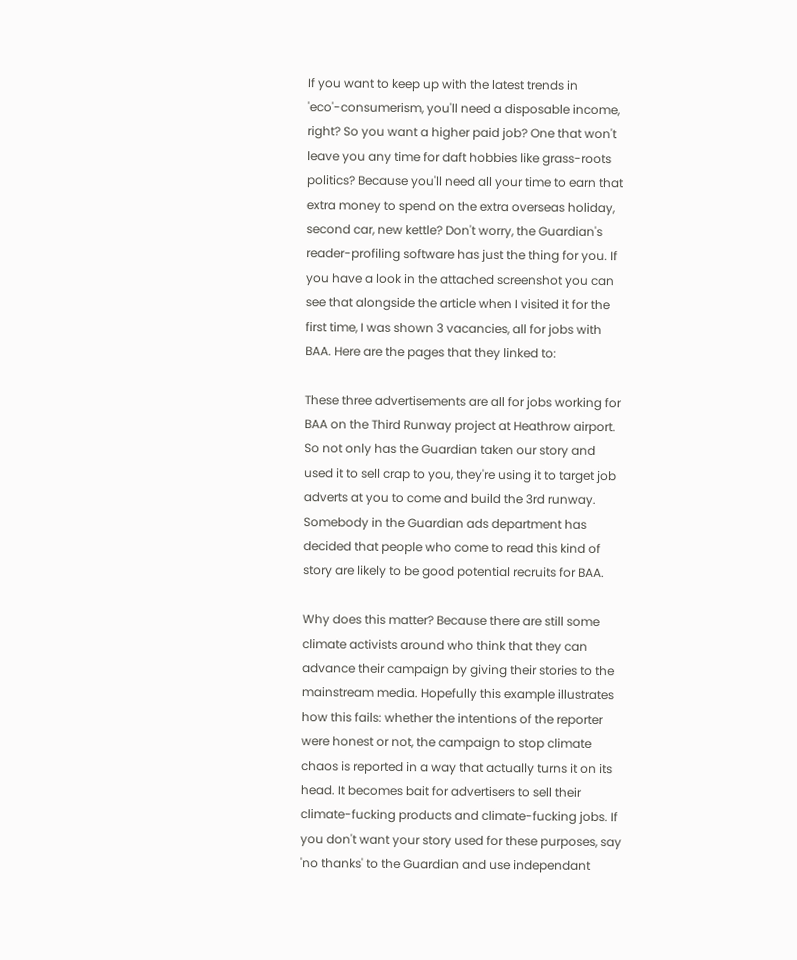If you want to keep up with the latest trends in 'eco'-consumerism, you'll need a disposable income, right? So you want a higher paid job? One that won't leave you any time for daft hobbies like grass-roots politics? Because you'll need all your time to earn that extra money to spend on the extra overseas holiday, second car, new kettle? Don't worry, the Guardian's reader-profiling software has just the thing for you. If you have a look in the attached screenshot you can see that alongside the article when I visited it for the first time, I was shown 3 vacancies, all for jobs with BAA. Here are the pages that they linked to:

These three advertisements are all for jobs working for BAA on the Third Runway project at Heathrow airport. So not only has the Guardian taken our story and used it to sell crap to you, they're using it to target job adverts at you to come and build the 3rd runway. Somebody in the Guardian ads department has decided that people who come to read this kind of story are likely to be good potential recruits for BAA.

Why does this matter? Because there are still some climate activists around who think that they can advance their campaign by giving their stories to the mainstream media. Hopefully this example illustrates how this fails: whether the intentions of the reporter were honest or not, the campaign to stop climate chaos is reported in a way that actually turns it on its head. It becomes bait for advertisers to sell their climate-fucking products and climate-fucking jobs. If you don't want your story used for these purposes, say 'no thanks' to the Guardian and use independant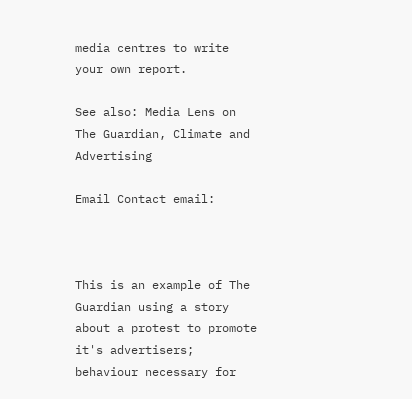media centres to write your own report.

See also: Media Lens on The Guardian, Climate and Advertising

Email Contact email:



This is an example of The Guardian using a story about a protest to promote it's advertisers; behaviour necessary for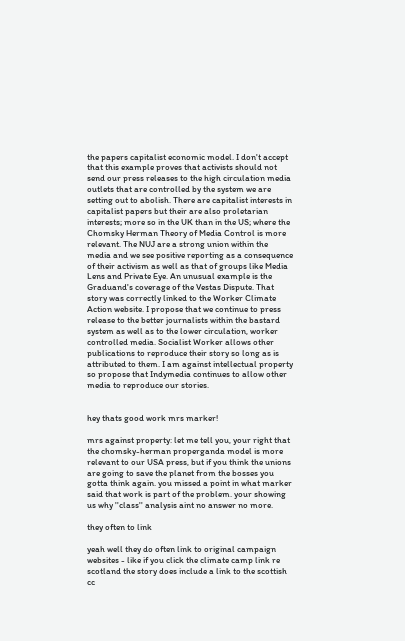the papers capitalist economic model. I don't accept that this example proves that activists should not send our press releases to the high circulation media outlets that are controlled by the system we are setting out to abolish. There are capitalist interests in capitalist papers but their are also proletarian interests; more so in the UK than in the US; where the Chomsky Herman Theory of Media Control is more relevant. The NUJ are a strong union within the media and we see positive reporting as a consequence of their activism as well as that of groups like Media Lens and Private Eye. An unusual example is the Graduand's coverage of the Vestas Dispute. That story was correctly linked to the Worker Climate Action website. I propose that we continue to press release to the better journalists within the bastard system as well as to the lower circulation, worker controlled media. Socialist Worker allows other publications to reproduce their story so long as is attributed to them. I am against intellectual property so propose that Indymedia continues to allow other media to reproduce our stories.


hey thats good work mrs marker!

mrs against property: let me tell you, your right that the chomsky-herman properganda model is more relevant to our USA press, but if you think the unions are going to save the planet from the bosses you gotta think again. you missed a point in what marker said that work is part of the problem. your showing us why ''class'' analysis aint no answer no more.

they often to link

yeah well they do often link to original campaign websites - like if you click the climate camp link re scotland the story does include a link to the scottish cc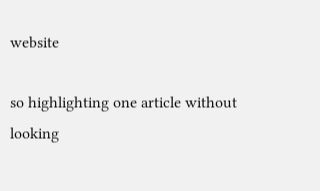website

so highlighting one article without looking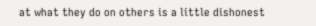at what they do on others is a little dishonest